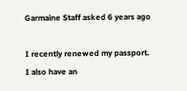Garmaine Staff asked 6 years ago

I recently renewed my passport. I also have an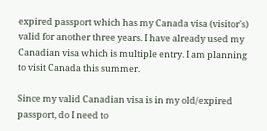expired passport which has my Canada visa (visitor's) valid for another three years. I have already used my Canadian visa which is multiple entry. I am planning to visit Canada this summer.

Since my valid Canadian visa is in my old/expired passport, do I need to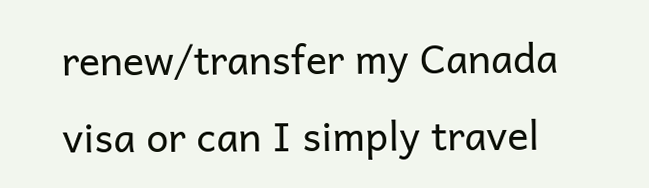renew/transfer my Canada visa or can I simply travel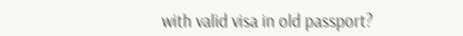with valid visa in old passport?